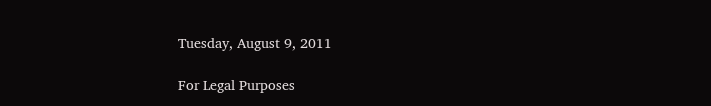Tuesday, August 9, 2011

For Legal Purposes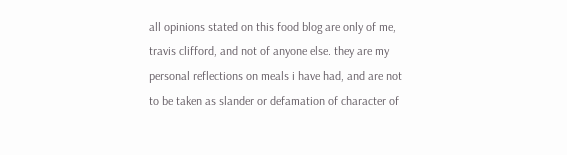all opinions stated on this food blog are only of me, travis clifford, and not of anyone else. they are my personal reflections on meals i have had, and are not to be taken as slander or defamation of character of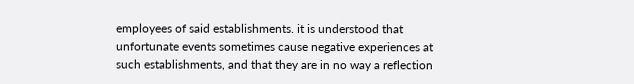employees of said establishments. it is understood that unfortunate events sometimes cause negative experiences at such establishments, and that they are in no way a reflection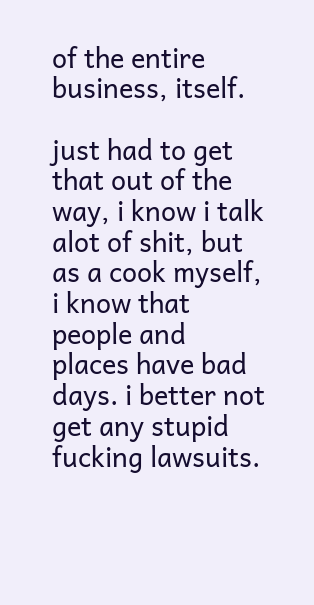of the entire business, itself.

just had to get that out of the way, i know i talk alot of shit, but as a cook myself, i know that people and places have bad days. i better not get any stupid fucking lawsuits.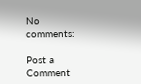No comments:

Post a Comment